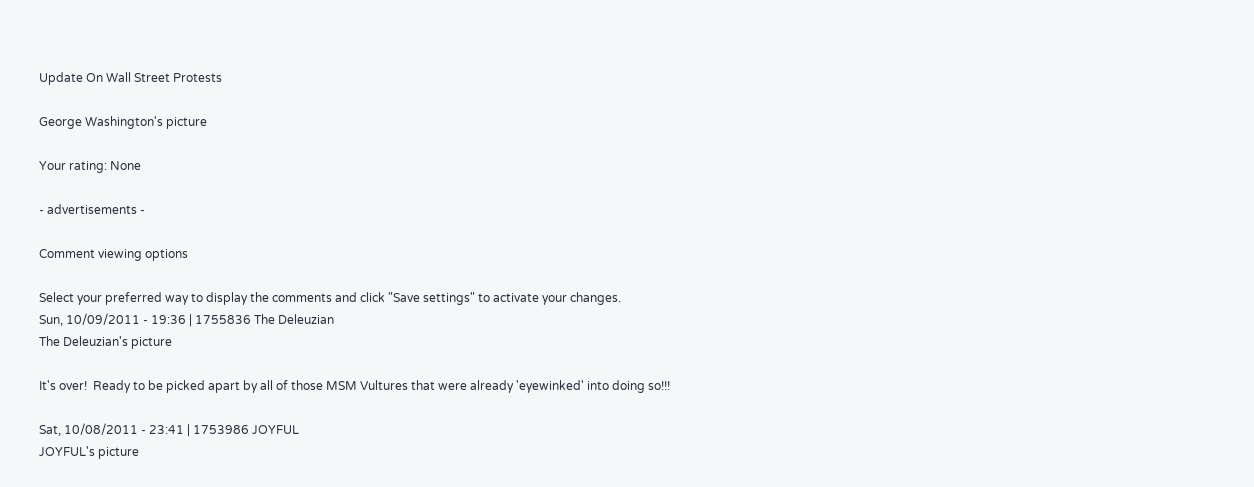Update On Wall Street Protests

George Washington's picture

Your rating: None

- advertisements -

Comment viewing options

Select your preferred way to display the comments and click "Save settings" to activate your changes.
Sun, 10/09/2011 - 19:36 | 1755836 The Deleuzian
The Deleuzian's picture

It's over!  Ready to be picked apart by all of those MSM Vultures that were already 'eyewinked' into doing so!!!

Sat, 10/08/2011 - 23:41 | 1753986 JOYFUL
JOYFUL's picture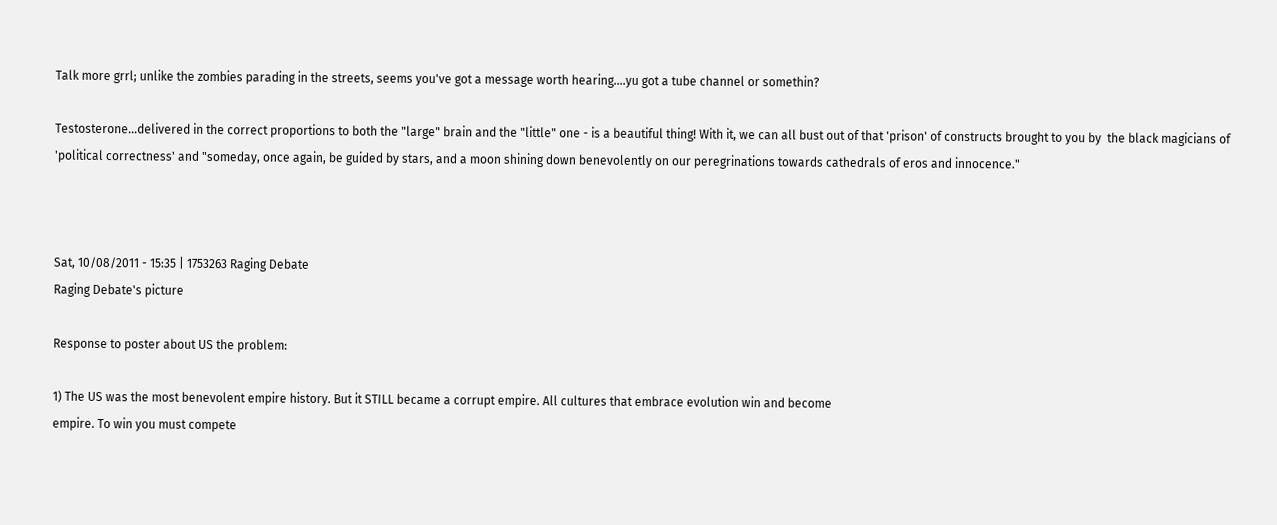Talk more grrl; unlike the zombies parading in the streets, seems you've got a message worth hearing....yu got a tube channel or somethin?

Testosterone...delivered in the correct proportions to both the "large" brain and the "little" one - is a beautiful thing! With it, we can all bust out of that 'prison' of constructs brought to you by  the black magicians of 'political correctness' and "someday, once again, be guided by stars, and a moon shining down benevolently on our peregrinations towards cathedrals of eros and innocence."



Sat, 10/08/2011 - 15:35 | 1753263 Raging Debate
Raging Debate's picture

Response to poster about US the problem:

1) The US was the most benevolent empire history. But it STILL became a corrupt empire. All cultures that embrace evolution win and become
empire. To win you must compete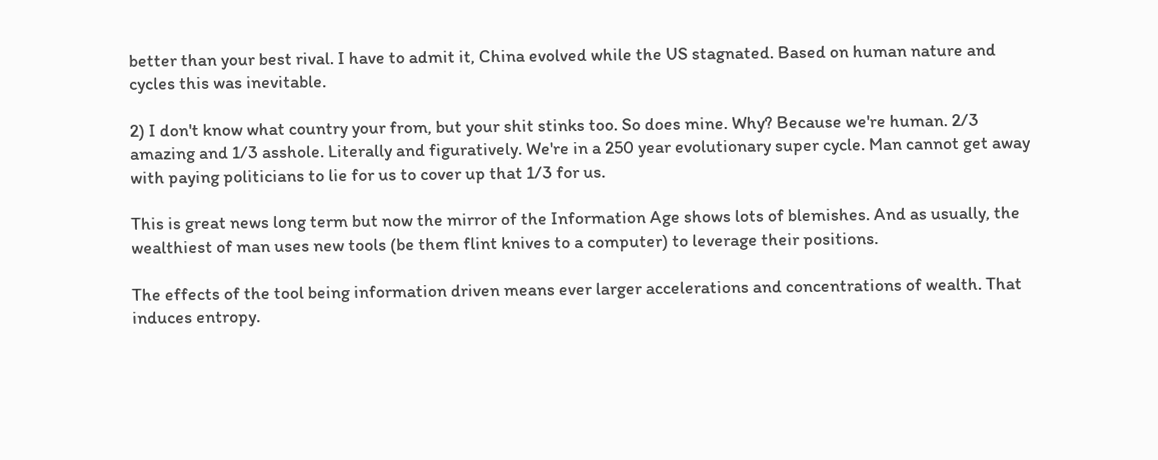better than your best rival. I have to admit it, China evolved while the US stagnated. Based on human nature and cycles this was inevitable.

2) I don't know what country your from, but your shit stinks too. So does mine. Why? Because we're human. 2/3 amazing and 1/3 asshole. Literally and figuratively. We're in a 250 year evolutionary super cycle. Man cannot get away with paying politicians to lie for us to cover up that 1/3 for us.

This is great news long term but now the mirror of the Information Age shows lots of blemishes. And as usually, the wealthiest of man uses new tools (be them flint knives to a computer) to leverage their positions.

The effects of the tool being information driven means ever larger accelerations and concentrations of wealth. That induces entropy.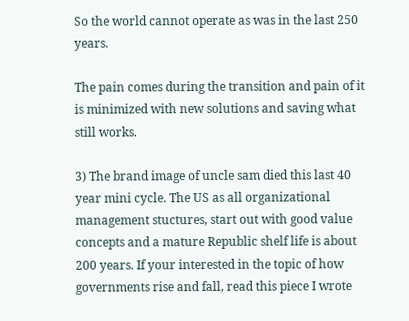So the world cannot operate as was in the last 250 years.

The pain comes during the transition and pain of it is minimized with new solutions and saving what still works.

3) The brand image of uncle sam died this last 40 year mini cycle. The US as all organizational management stuctures, start out with good value concepts and a mature Republic shelf life is about 200 years. If your interested in the topic of how governments rise and fall, read this piece I wrote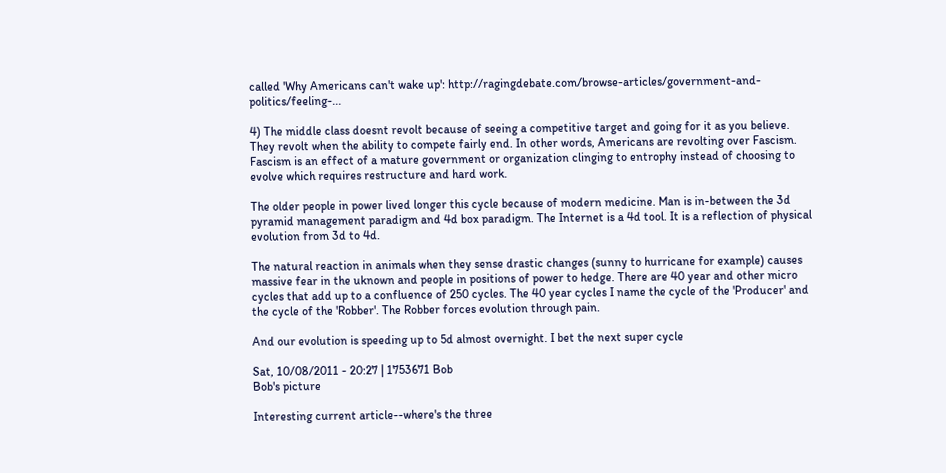called 'Why Americans can't wake up': http://ragingdebate.com/browse-articles/government-and-politics/feeling-...

4) The middle class doesnt revolt because of seeing a competitive target and going for it as you believe. They revolt when the ability to compete fairly end. In other words, Americans are revolting over Fascism. Fascism is an effect of a mature government or organization clinging to entrophy instead of choosing to evolve which requires restructure and hard work.

The older people in power lived longer this cycle because of modern medicine. Man is in-between the 3d pyramid management paradigm and 4d box paradigm. The Internet is a 4d tool. It is a reflection of physical evolution from 3d to 4d.

The natural reaction in animals when they sense drastic changes (sunny to hurricane for example) causes massive fear in the uknown and people in positions of power to hedge. There are 40 year and other micro cycles that add up to a confluence of 250 cycles. The 40 year cycles I name the cycle of the 'Producer' and the cycle of the 'Robber'. The Robber forces evolution through pain.

And our evolution is speeding up to 5d almost overnight. I bet the next super cycle

Sat, 10/08/2011 - 20:27 | 1753671 Bob
Bob's picture

Interesting current article--where's the three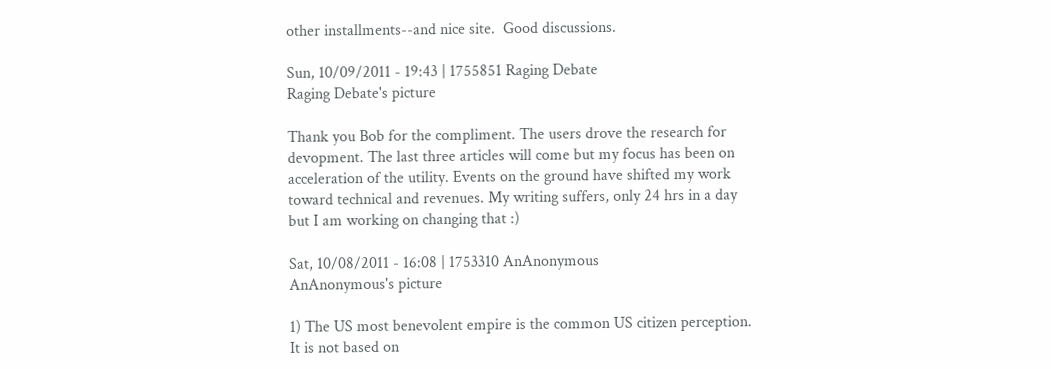other installments--and nice site.  Good discussions.

Sun, 10/09/2011 - 19:43 | 1755851 Raging Debate
Raging Debate's picture

Thank you Bob for the compliment. The users drove the research for devopment. The last three articles will come but my focus has been on acceleration of the utility. Events on the ground have shifted my work toward technical and revenues. My writing suffers, only 24 hrs in a day but I am working on changing that :)

Sat, 10/08/2011 - 16:08 | 1753310 AnAnonymous
AnAnonymous's picture

1) The US most benevolent empire is the common US citizen perception. It is not based on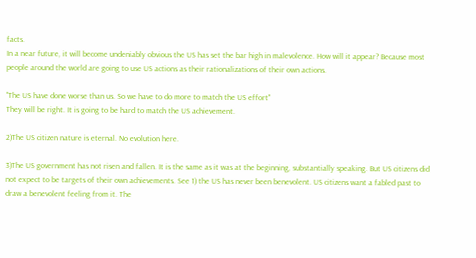facts.
In a near future, it will become undeniably obvious the US has set the bar high in malevolence. How will it appear? Because most people around the world are going to use US actions as their rationalizations of their own actions.

"The US have done worse than us. So we have to do more to match the US effort"
They will be right. It is going to be hard to match the US achievement.

2)The US citizen nature is eternal. No evolution here.

3)The US government has not risen and fallen. It is the same as it was at the beginning, substantially speaking. But US citizens did not expect to be targets of their own achievements. See 1) the US has never been benevolent. US citizens want a fabled past to draw a benevolent feeling from it. The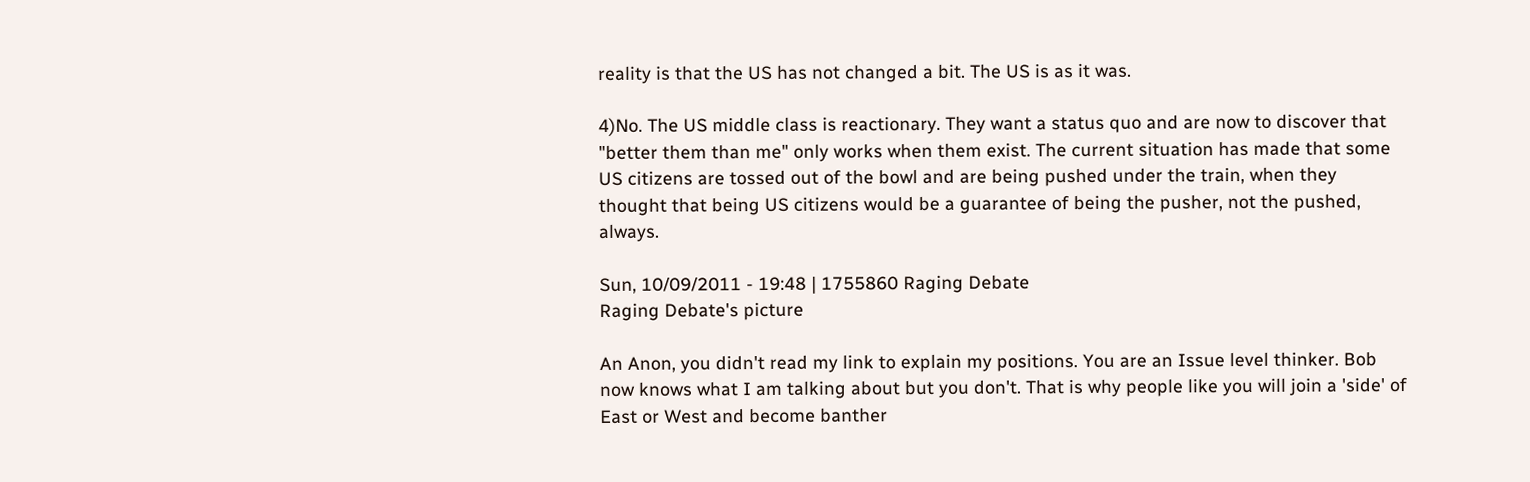reality is that the US has not changed a bit. The US is as it was.

4)No. The US middle class is reactionary. They want a status quo and are now to discover that "better them than me" only works when them exist. The current situation has made that some US citizens are tossed out of the bowl and are being pushed under the train, when they thought that being US citizens would be a guarantee of being the pusher, not the pushed, always.

Sun, 10/09/2011 - 19:48 | 1755860 Raging Debate
Raging Debate's picture

An Anon, you didn't read my link to explain my positions. You are an Issue level thinker. Bob now knows what I am talking about but you don't. That is why people like you will join a 'side' of East or West and become banther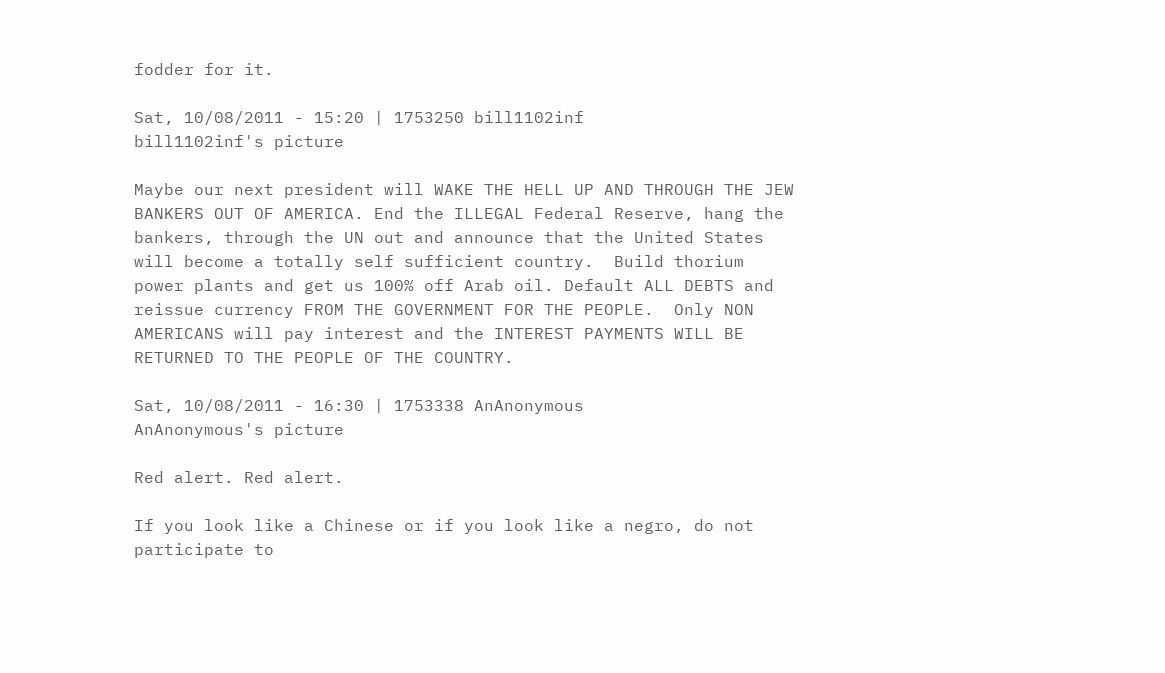fodder for it.

Sat, 10/08/2011 - 15:20 | 1753250 bill1102inf
bill1102inf's picture

Maybe our next president will WAKE THE HELL UP AND THROUGH THE JEW BANKERS OUT OF AMERICA. End the ILLEGAL Federal Reserve, hang the bankers, through the UN out and announce that the United States will become a totally self sufficient country.  Build thorium power plants and get us 100% off Arab oil. Default ALL DEBTS and reissue currency FROM THE GOVERNMENT FOR THE PEOPLE.  Only NON AMERICANS will pay interest and the INTEREST PAYMENTS WILL BE RETURNED TO THE PEOPLE OF THE COUNTRY.

Sat, 10/08/2011 - 16:30 | 1753338 AnAnonymous
AnAnonymous's picture

Red alert. Red alert.

If you look like a Chinese or if you look like a negro, do not participate to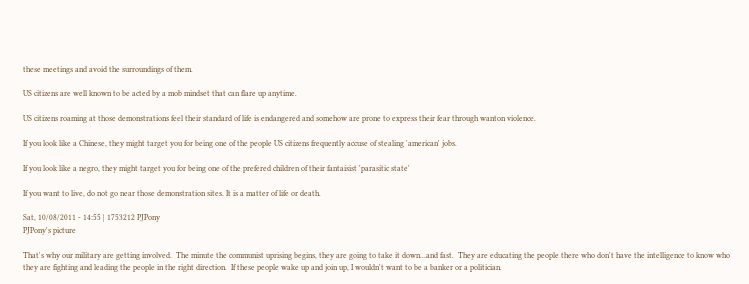these meetings and avoid the surroundings of them.

US citizens are well known to be acted by a mob mindset that can flare up anytime.

US citizens roaming at those demonstrations feel their standard of life is endangered and somehow are prone to express their fear through wanton violence.

If you look like a Chinese, they might target you for being one of the people US citizens frequently accuse of stealing 'american' jobs.

If you look like a negro, they might target you for being one of the prefered children of their fantaisist 'parasitic state'

If you want to live, do not go near those demonstration sites. It is a matter of life or death.

Sat, 10/08/2011 - 14:55 | 1753212 PJPony
PJPony's picture

That's why our military are getting involved.  The minute the communist uprising begins, they are going to take it down...and fast.  They are educating the people there who don't have the intelligence to know who they are fighting and leading the people in the right direction.  If these people wake up and join up, I wouldn't want to be a banker or a politician.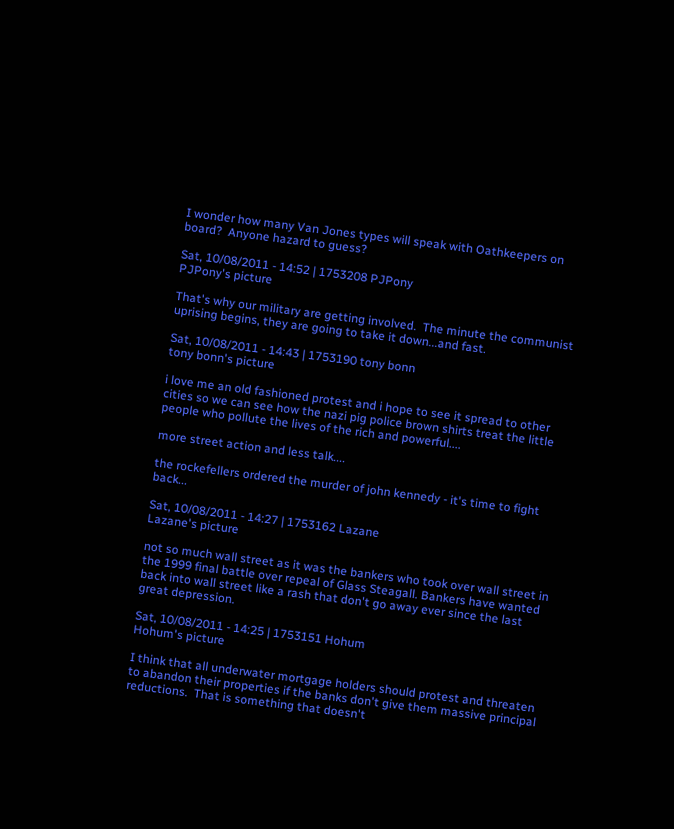I wonder how many Van Jones types will speak with Oathkeepers on board?  Anyone hazard to guess?

Sat, 10/08/2011 - 14:52 | 1753208 PJPony
PJPony's picture

That's why our military are getting involved.  The minute the communist uprising begins, they are going to take it down...and fast.

Sat, 10/08/2011 - 14:43 | 1753190 tony bonn
tony bonn's picture

i love me an old fashioned protest and i hope to see it spread to other cities so we can see how the nazi pig police brown shirts treat the little people who pollute the lives of the rich and powerful....

more street action and less talk....

the rockefellers ordered the murder of john kennedy - it's time to fight back...

Sat, 10/08/2011 - 14:27 | 1753162 Lazane
Lazane's picture

not so much wall street as it was the bankers who took over wall street in the 1999 final battle over repeal of Glass Steagall. Bankers have wanted back into wall street like a rash that don't go away ever since the last great depression.

Sat, 10/08/2011 - 14:25 | 1753151 Hohum
Hohum's picture

I think that all underwater mortgage holders should protest and threaten to abandon their properties if the banks don't give them massive principal reductions.  That is something that doesn't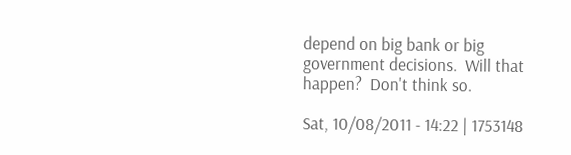depend on big bank or big government decisions.  Will that happen?  Don't think so.

Sat, 10/08/2011 - 14:22 | 1753148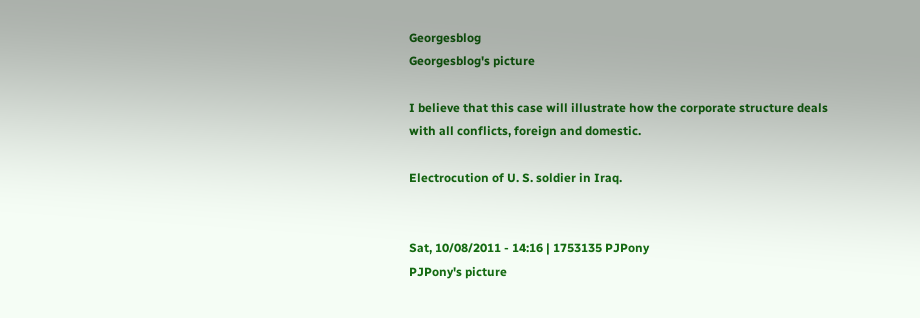Georgesblog
Georgesblog's picture

I believe that this case will illustrate how the corporate structure deals with all conflicts, foreign and domestic.

Electrocution of U. S. soldier in Iraq.


Sat, 10/08/2011 - 14:16 | 1753135 PJPony
PJPony's picture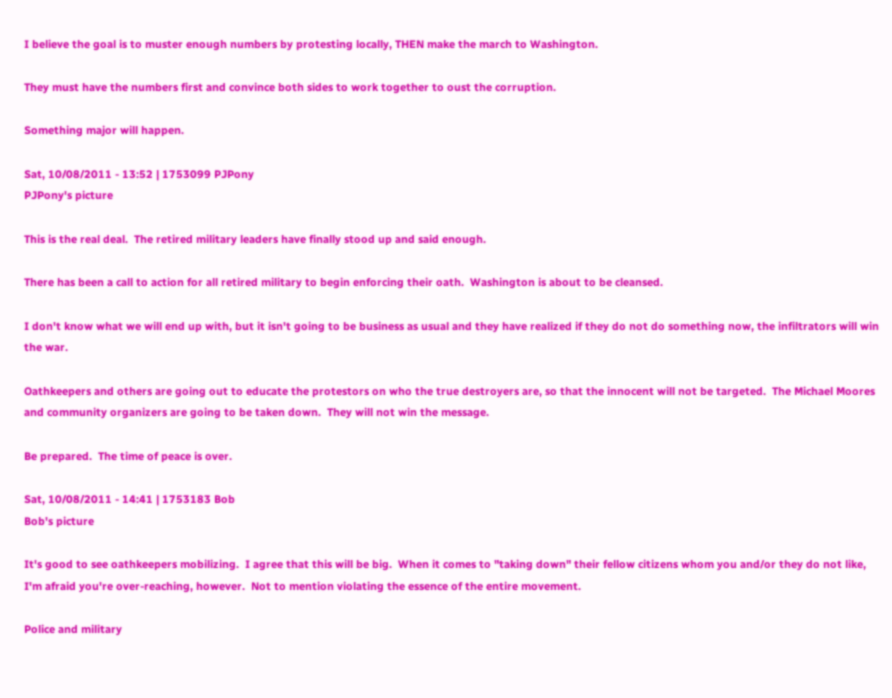I believe the goal is to muster enough numbers by protesting locally, THEN make the march to Washington.

They must have the numbers first and convince both sides to work together to oust the corruption.

Something major will happen.

Sat, 10/08/2011 - 13:52 | 1753099 PJPony
PJPony's picture

This is the real deal.  The retired military leaders have finally stood up and said enough.

There has been a call to action for all retired military to begin enforcing their oath.  Washington is about to be cleansed.

I don't know what we will end up with, but it isn't going to be business as usual and they have realized if they do not do something now, the infiltrators will win the war.

Oathkeepers and others are going out to educate the protestors on who the true destroyers are, so that the innocent will not be targeted.  The Michael Moores and community organizers are going to be taken down.  They will not win the message.

Be prepared.  The time of peace is over.

Sat, 10/08/2011 - 14:41 | 1753183 Bob
Bob's picture

It's good to see oathkeepers mobilizing.  I agree that this will be big.  When it comes to "taking down" their fellow citizens whom you and/or they do not like, I'm afraid you're over-reaching, however.  Not to mention violating the essence of the entire movement.

Police and military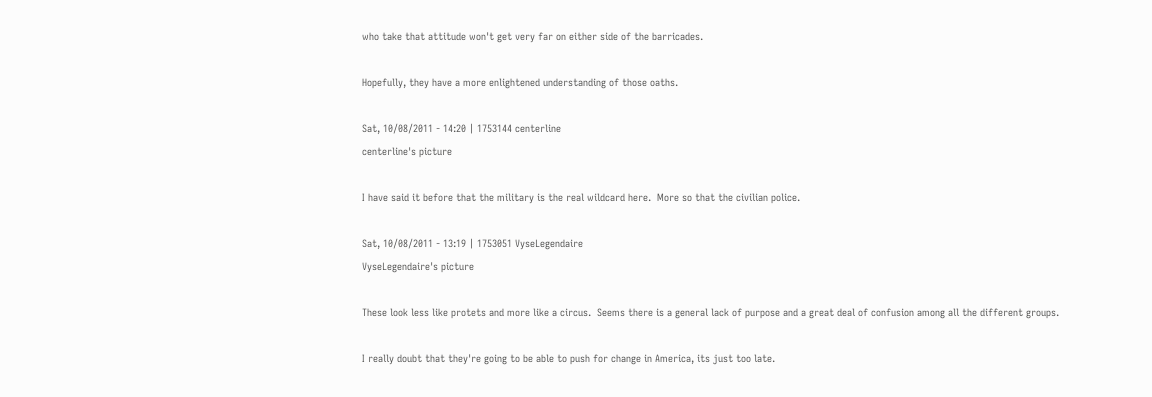who take that attitude won't get very far on either side of the barricades.

Hopefully, they have a more enlightened understanding of those oaths.

Sat, 10/08/2011 - 14:20 | 1753144 centerline
centerline's picture

I have said it before that the military is the real wildcard here.  More so that the civilian police.

Sat, 10/08/2011 - 13:19 | 1753051 VyseLegendaire
VyseLegendaire's picture

These look less like protets and more like a circus.  Seems there is a general lack of purpose and a great deal of confusion among all the different groups.

I really doubt that they're going to be able to push for change in America, its just too late.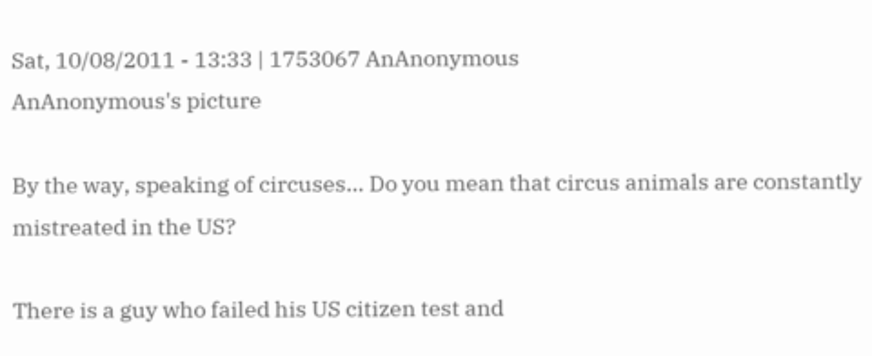Sat, 10/08/2011 - 13:33 | 1753067 AnAnonymous
AnAnonymous's picture

By the way, speaking of circuses... Do you mean that circus animals are constantly mistreated in the US?

There is a guy who failed his US citizen test and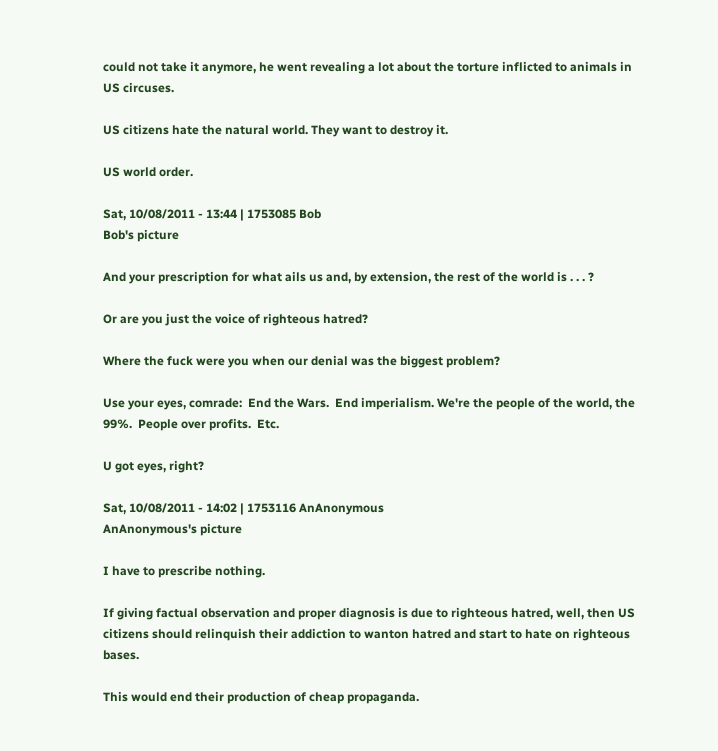could not take it anymore, he went revealing a lot about the torture inflicted to animals in US circuses.

US citizens hate the natural world. They want to destroy it.

US world order.

Sat, 10/08/2011 - 13:44 | 1753085 Bob
Bob's picture

And your prescription for what ails us and, by extension, the rest of the world is . . . ?

Or are you just the voice of righteous hatred?

Where the fuck were you when our denial was the biggest problem?

Use your eyes, comrade:  End the Wars.  End imperialism. We're the people of the world, the 99%.  People over profits.  Etc.

U got eyes, right?

Sat, 10/08/2011 - 14:02 | 1753116 AnAnonymous
AnAnonymous's picture

I have to prescribe nothing.

If giving factual observation and proper diagnosis is due to righteous hatred, well, then US citizens should relinquish their addiction to wanton hatred and start to hate on righteous bases.

This would end their production of cheap propaganda.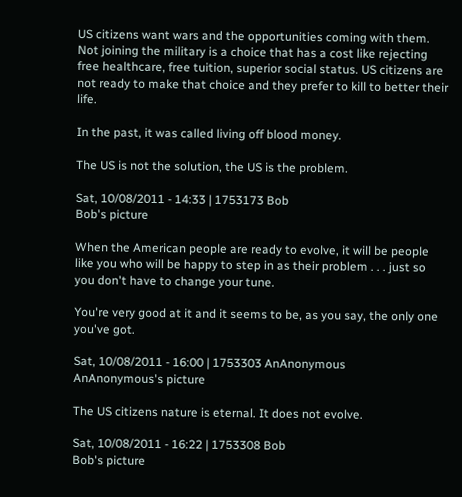US citizens want wars and the opportunities coming with them. Not joining the military is a choice that has a cost like rejecting free healthcare, free tuition, superior social status. US citizens are not ready to make that choice and they prefer to kill to better their life.

In the past, it was called living off blood money.

The US is not the solution, the US is the problem.

Sat, 10/08/2011 - 14:33 | 1753173 Bob
Bob's picture

When the American people are ready to evolve, it will be people like you who will be happy to step in as their problem . . . just so you don't have to change your tune.

You're very good at it and it seems to be, as you say, the only one you've got.

Sat, 10/08/2011 - 16:00 | 1753303 AnAnonymous
AnAnonymous's picture

The US citizens nature is eternal. It does not evolve.

Sat, 10/08/2011 - 16:22 | 1753308 Bob
Bob's picture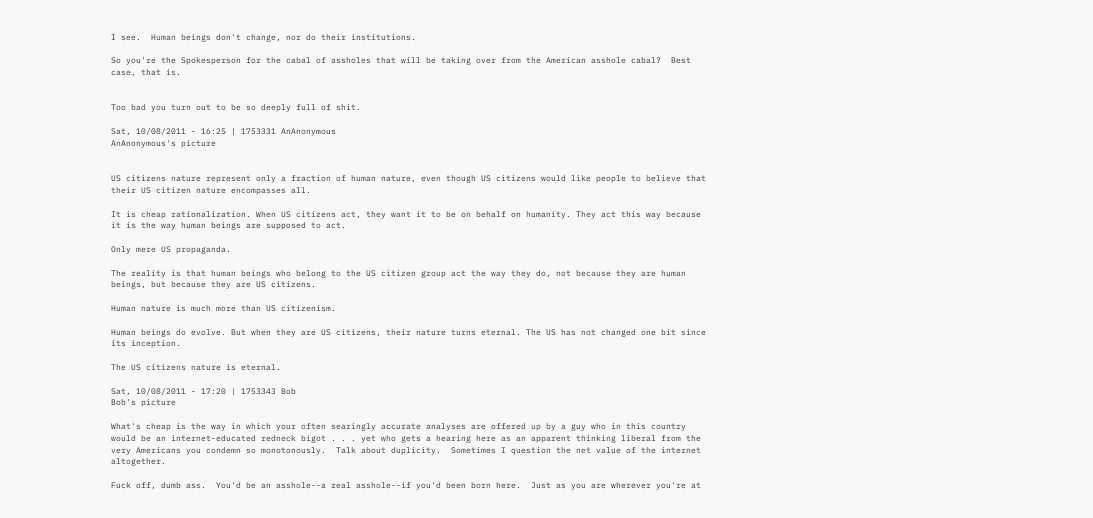I see.  Human beings don't change, nor do their institutions.

So you're the Spokesperson for the cabal of assholes that will be taking over from the American asshole cabal?  Best case, that is.


Too bad you turn out to be so deeply full of shit.

Sat, 10/08/2011 - 16:25 | 1753331 AnAnonymous
AnAnonymous's picture


US citizens nature represent only a fraction of human nature, even though US citizens would like people to believe that their US citizen nature encompasses all.

It is cheap rationalization. When US citizens act, they want it to be on behalf on humanity. They act this way because it is the way human beings are supposed to act.

Only mere US propaganda.

The reality is that human beings who belong to the US citizen group act the way they do, not because they are human beings, but because they are US citizens.

Human nature is much more than US citizenism.

Human beings do evolve. But when they are US citizens, their nature turns eternal. The US has not changed one bit since its inception.

The US citizens nature is eternal.

Sat, 10/08/2011 - 17:20 | 1753343 Bob
Bob's picture

What's cheap is the way in which your often searingly accurate analyses are offered up by a guy who in this country would be an internet-educated redneck bigot . . . yet who gets a hearing here as an apparent thinking liberal from the very Americans you condemn so monotonously.  Talk about duplicity.  Sometimes I question the net value of the internet altogether.

Fuck off, dumb ass.  You'd be an asshole--a real asshole--if you'd been born here.  Just as you are wherever you're at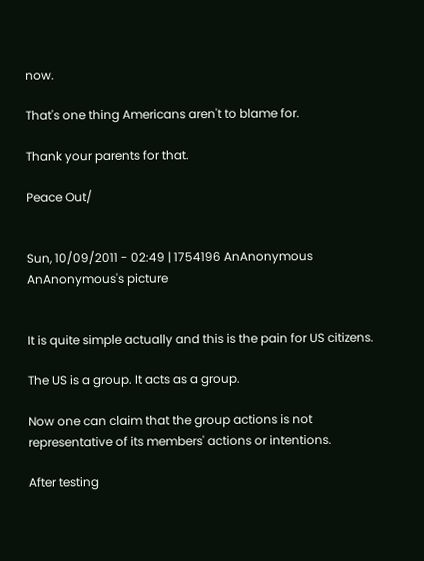now.

That's one thing Americans aren't to blame for.

Thank your parents for that.

Peace Out/


Sun, 10/09/2011 - 02:49 | 1754196 AnAnonymous
AnAnonymous's picture


It is quite simple actually and this is the pain for US citizens.

The US is a group. It acts as a group.

Now one can claim that the group actions is not representative of its members' actions or intentions.

After testing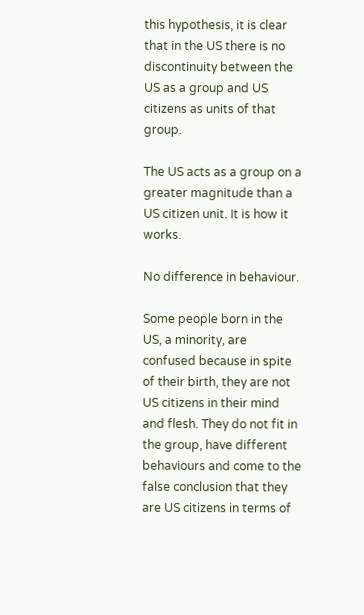this hypothesis, it is clear that in the US there is no discontinuity between the US as a group and US citizens as units of that group.

The US acts as a group on a greater magnitude than a US citizen unit. It is how it works.

No difference in behaviour.

Some people born in the US, a minority, are confused because in spite of their birth, they are not US citizens in their mind and flesh. They do not fit in the group, have different behaviours and come to the false conclusion that they are US citizens in terms of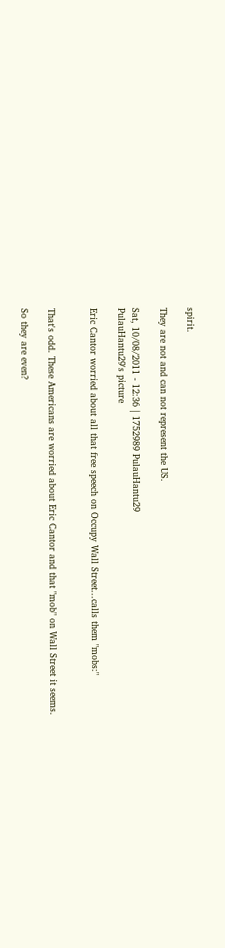spirit.

They are not and can not represent the US.

Sat, 10/08/2011 - 12:36 | 1752989 PulauHantu29
PulauHantu29's picture

Eric Cantor worried about all that free speech on Occupy Wall Street...calls them "mobs:"


That's odd. These Americans are worried about Eric Cantor and that "mob" on Wall Street it seems.

So they are even?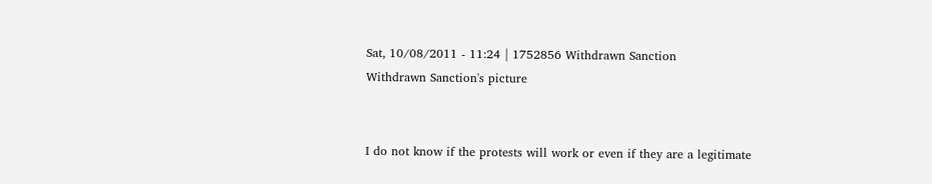Sat, 10/08/2011 - 11:24 | 1752856 Withdrawn Sanction
Withdrawn Sanction's picture


I do not know if the protests will work or even if they are a legitimate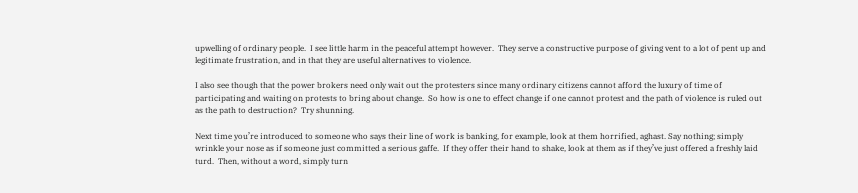upwelling of ordinary people.  I see little harm in the peaceful attempt however.  They serve a constructive purpose of giving vent to a lot of pent up and legitimate frustration, and in that they are useful alternatives to violence.

I also see though that the power brokers need only wait out the protesters since many ordinary citizens cannot afford the luxury of time of participating and waiting on protests to bring about change.  So how is one to effect change if one cannot protest and the path of violence is ruled out as the path to destruction?  Try shunning.

Next time you’re introduced to someone who says their line of work is banking, for example, look at them horrified, aghast. Say nothing; simply wrinkle your nose as if someone just committed a serious gaffe.  If they offer their hand to shake, look at them as if they’ve just offered a freshly laid turd.  Then, without a word, simply turn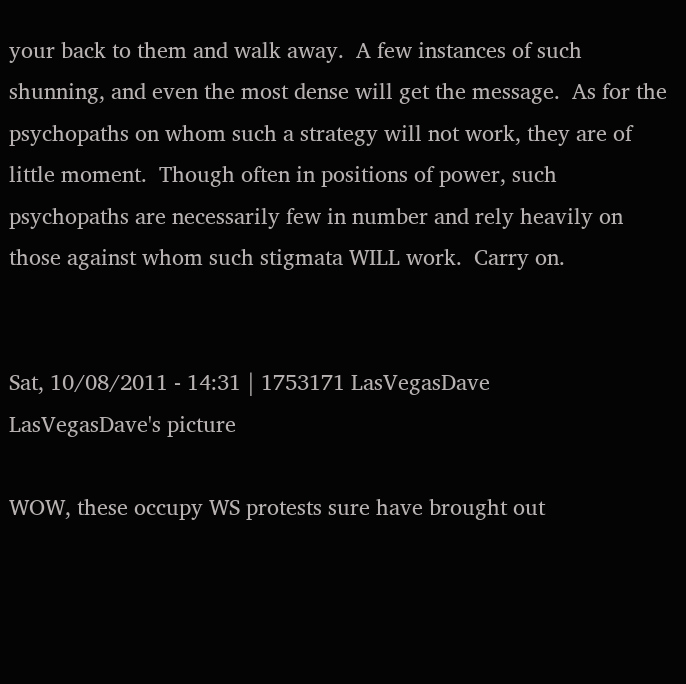your back to them and walk away.  A few instances of such shunning, and even the most dense will get the message.  As for the psychopaths on whom such a strategy will not work, they are of little moment.  Though often in positions of power, such psychopaths are necessarily few in number and rely heavily on those against whom such stigmata WILL work.  Carry on.


Sat, 10/08/2011 - 14:31 | 1753171 LasVegasDave
LasVegasDave's picture

WOW, these occupy WS protests sure have brought out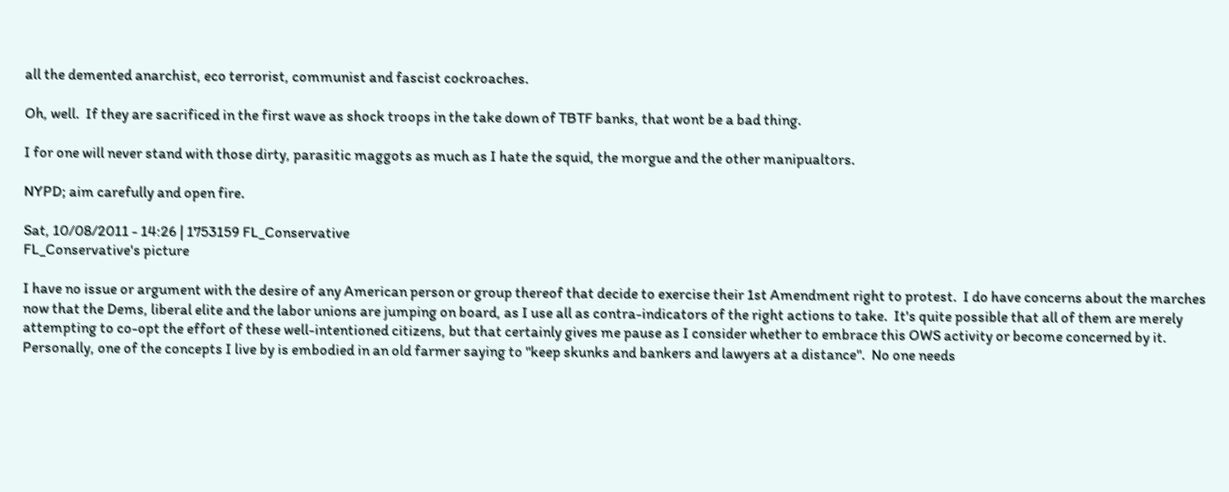all the demented anarchist, eco terrorist, communist and fascist cockroaches.

Oh, well.  If they are sacrificed in the first wave as shock troops in the take down of TBTF banks, that wont be a bad thing.

I for one will never stand with those dirty, parasitic maggots as much as I hate the squid, the morgue and the other manipualtors.

NYPD; aim carefully and open fire.

Sat, 10/08/2011 - 14:26 | 1753159 FL_Conservative
FL_Conservative's picture

I have no issue or argument with the desire of any American person or group thereof that decide to exercise their 1st Amendment right to protest.  I do have concerns about the marches now that the Dems, liberal elite and the labor unions are jumping on board, as I use all as contra-indicators of the right actions to take.  It's quite possible that all of them are merely attempting to co-opt the effort of these well-intentioned citizens, but that certainly gives me pause as I consider whether to embrace this OWS activity or become concerned by it.  Personally, one of the concepts I live by is embodied in an old farmer saying to "keep skunks and bankers and lawyers at a distance".  No one needs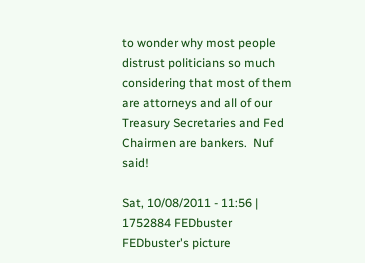to wonder why most people distrust politicians so much considering that most of them are attorneys and all of our Treasury Secretaries and Fed Chairmen are bankers.  Nuf said!

Sat, 10/08/2011 - 11:56 | 1752884 FEDbuster
FEDbuster's picture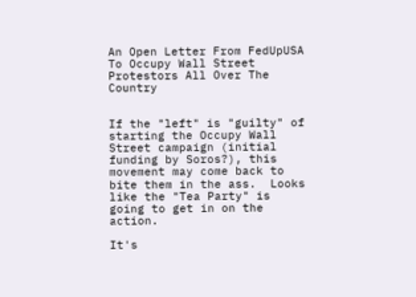An Open Letter From FedUpUSA To Occupy Wall Street Protestors All Over The Country


If the "left" is "guilty" of starting the Occupy Wall Street campaign (initial funding by Soros?), this movement may come back to bite them in the ass.  Looks like the "Tea Party" is going to get in on the action.

It's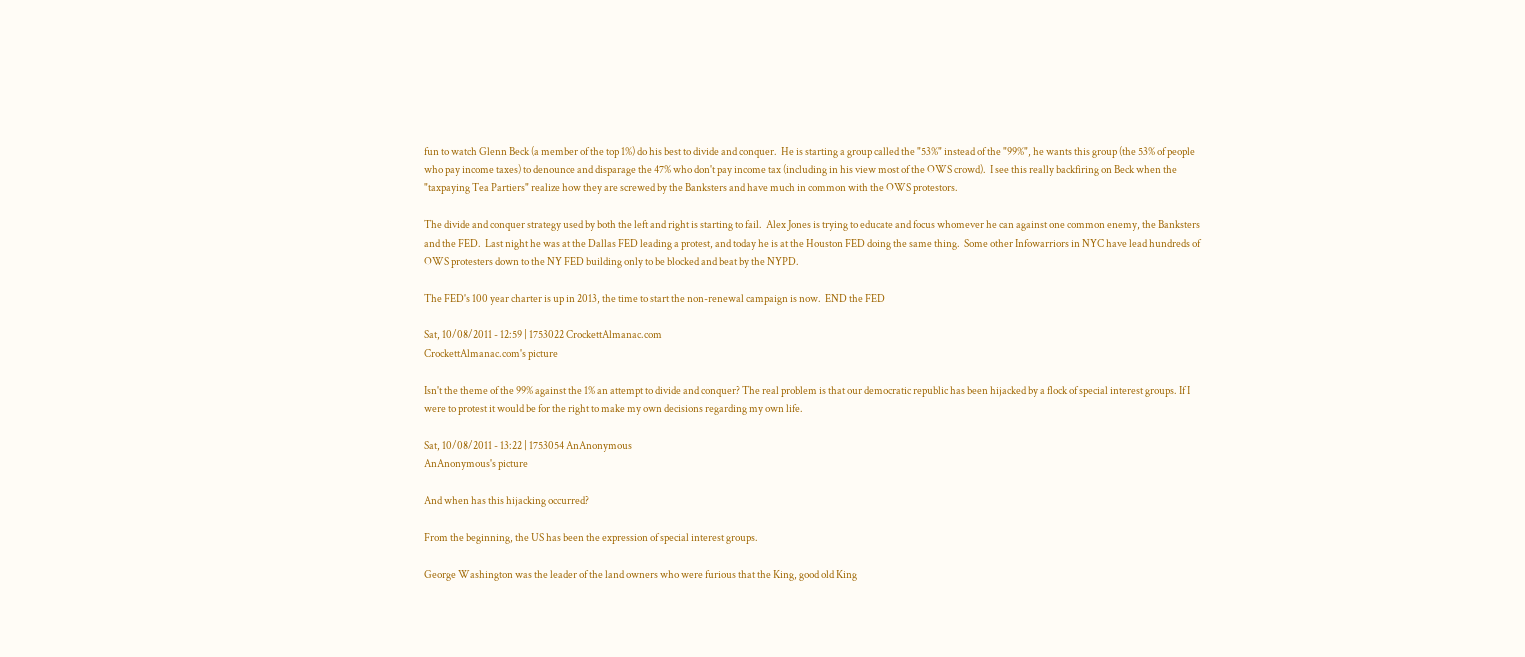fun to watch Glenn Beck (a member of the top 1%) do his best to divide and conquer.  He is starting a group called the "53%" instead of the "99%", he wants this group (the 53% of people who pay income taxes) to denounce and disparage the 47% who don't pay income tax (including in his view most of the OWS crowd).  I see this really backfiring on Beck when the "taxpaying Tea Partiers" realize how they are screwed by the Banksters and have much in common with the OWS protestors.

The divide and conquer strategy used by both the left and right is starting to fail.  Alex Jones is trying to educate and focus whomever he can against one common enemy, the Banksters and the FED.  Last night he was at the Dallas FED leading a protest, and today he is at the Houston FED doing the same thing.  Some other Infowarriors in NYC have lead hundreds of OWS protesters down to the NY FED building only to be blocked and beat by the NYPD.

The FED's 100 year charter is up in 2013, the time to start the non-renewal campaign is now.  END the FED

Sat, 10/08/2011 - 12:59 | 1753022 CrockettAlmanac.com
CrockettAlmanac.com's picture

Isn't the theme of the 99% against the 1% an attempt to divide and conquer? The real problem is that our democratic republic has been hijacked by a flock of special interest groups. If I were to protest it would be for the right to make my own decisions regarding my own life.

Sat, 10/08/2011 - 13:22 | 1753054 AnAnonymous
AnAnonymous's picture

And when has this hijacking occurred?

From the beginning, the US has been the expression of special interest groups.

George Washington was the leader of the land owners who were furious that the King, good old King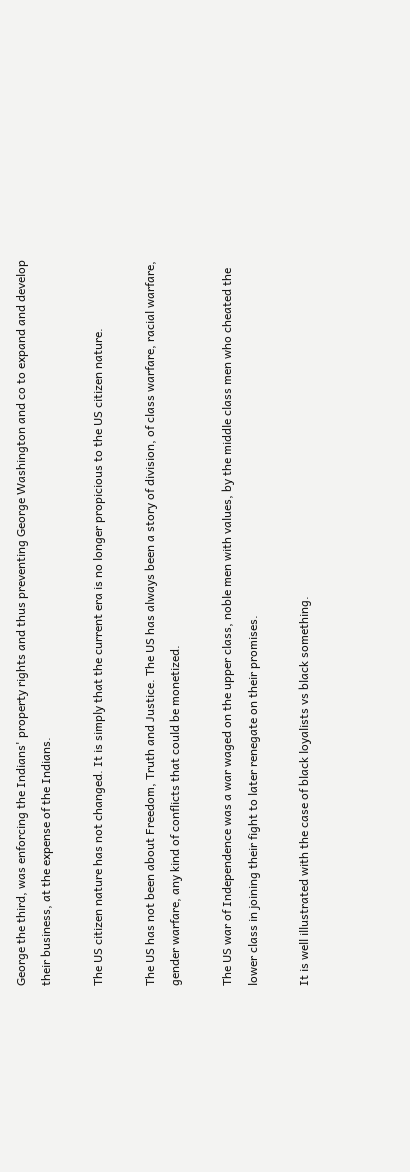George the third, was enforcing the Indians' property rights and thus preventing George Washington and co to expand and develop their business, at the expense of the Indians.

The US citizen nature has not changed. It is simply that the current era is no longer propicious to the US citizen nature.

The US has not been about Freedom, Truth and Justice. The US has always been a story of division, of class warfare, racial warfare, gender warfare, any kind of conflicts that could be monetized.

The US war of Independence was a war waged on the upper class, noble men with values, by the middle class men who cheated the lower class in joining their fight to later renegate on their promises.

It is well illustrated with the case of black loyalists vs black something.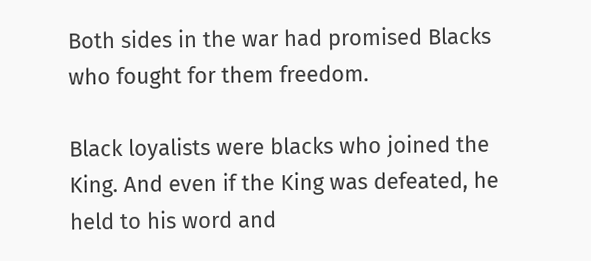Both sides in the war had promised Blacks who fought for them freedom.

Black loyalists were blacks who joined the King. And even if the King was defeated, he held to his word and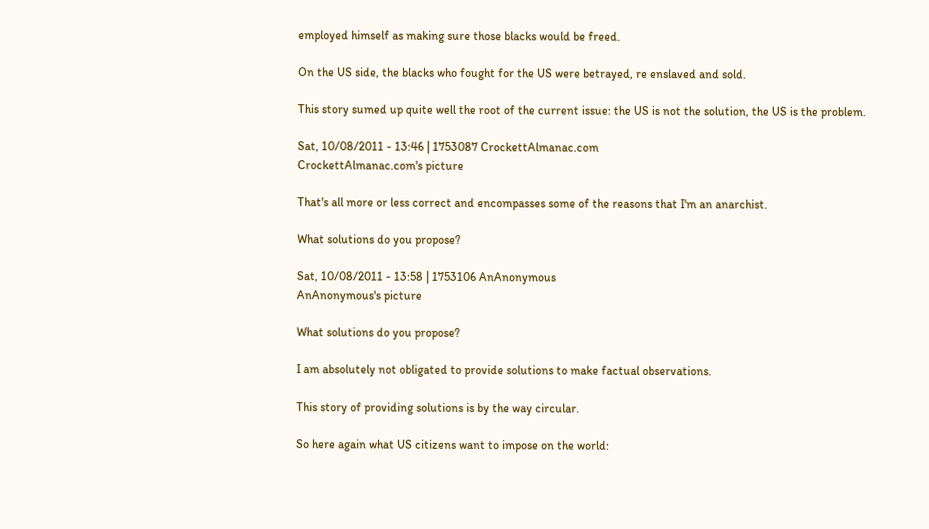employed himself as making sure those blacks would be freed.

On the US side, the blacks who fought for the US were betrayed, re enslaved and sold.

This story sumed up quite well the root of the current issue: the US is not the solution, the US is the problem.

Sat, 10/08/2011 - 13:46 | 1753087 CrockettAlmanac.com
CrockettAlmanac.com's picture

That's all more or less correct and encompasses some of the reasons that I'm an anarchist.

What solutions do you propose?

Sat, 10/08/2011 - 13:58 | 1753106 AnAnonymous
AnAnonymous's picture

What solutions do you propose?

I am absolutely not obligated to provide solutions to make factual observations.

This story of providing solutions is by the way circular.

So here again what US citizens want to impose on the world: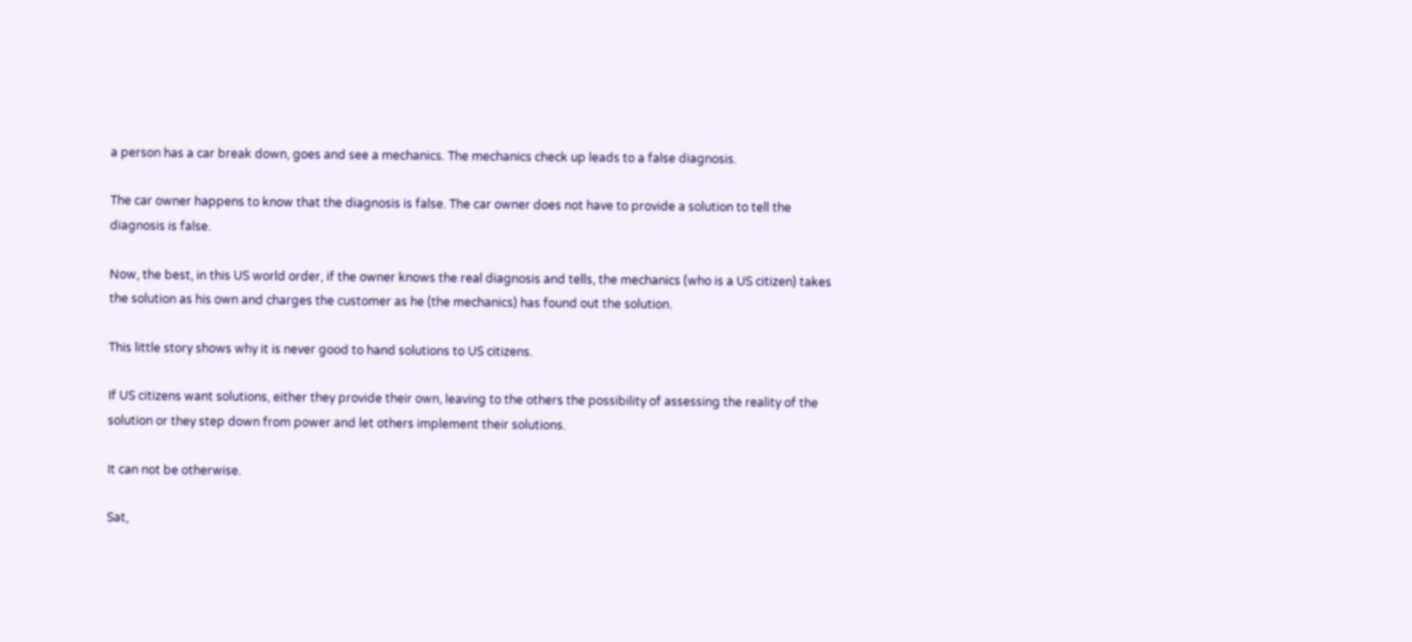a person has a car break down, goes and see a mechanics. The mechanics check up leads to a false diagnosis.

The car owner happens to know that the diagnosis is false. The car owner does not have to provide a solution to tell the diagnosis is false.

Now, the best, in this US world order, if the owner knows the real diagnosis and tells, the mechanics (who is a US citizen) takes the solution as his own and charges the customer as he (the mechanics) has found out the solution.

This little story shows why it is never good to hand solutions to US citizens.

If US citizens want solutions, either they provide their own, leaving to the others the possibility of assessing the reality of the solution or they step down from power and let others implement their solutions.

It can not be otherwise.

Sat,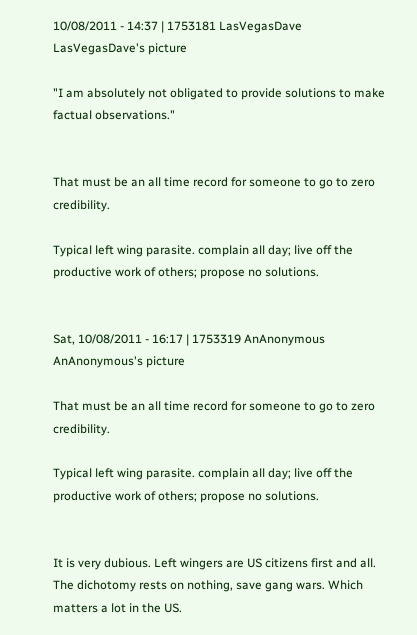10/08/2011 - 14:37 | 1753181 LasVegasDave
LasVegasDave's picture

"I am absolutely not obligated to provide solutions to make factual observations."


That must be an all time record for someone to go to zero credibility.

Typical left wing parasite. complain all day; live off the productive work of others; propose no solutions.


Sat, 10/08/2011 - 16:17 | 1753319 AnAnonymous
AnAnonymous's picture

That must be an all time record for someone to go to zero credibility.

Typical left wing parasite. complain all day; live off the productive work of others; propose no solutions.


It is very dubious. Left wingers are US citizens first and all. The dichotomy rests on nothing, save gang wars. Which matters a lot in the US.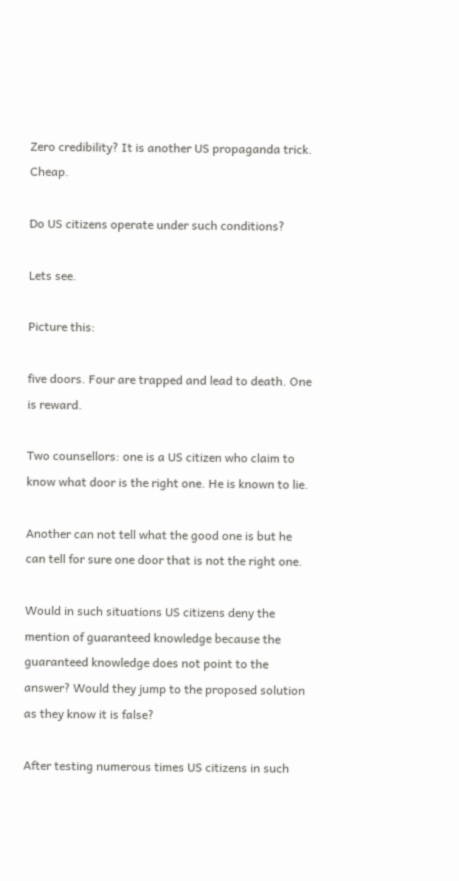Zero credibility? It is another US propaganda trick. Cheap.

Do US citizens operate under such conditions?

Lets see.

Picture this:

five doors. Four are trapped and lead to death. One is reward.

Two counsellors: one is a US citizen who claim to know what door is the right one. He is known to lie.

Another can not tell what the good one is but he can tell for sure one door that is not the right one.

Would in such situations US citizens deny the mention of guaranteed knowledge because the guaranteed knowledge does not point to the answer? Would they jump to the proposed solution as they know it is false?

After testing numerous times US citizens in such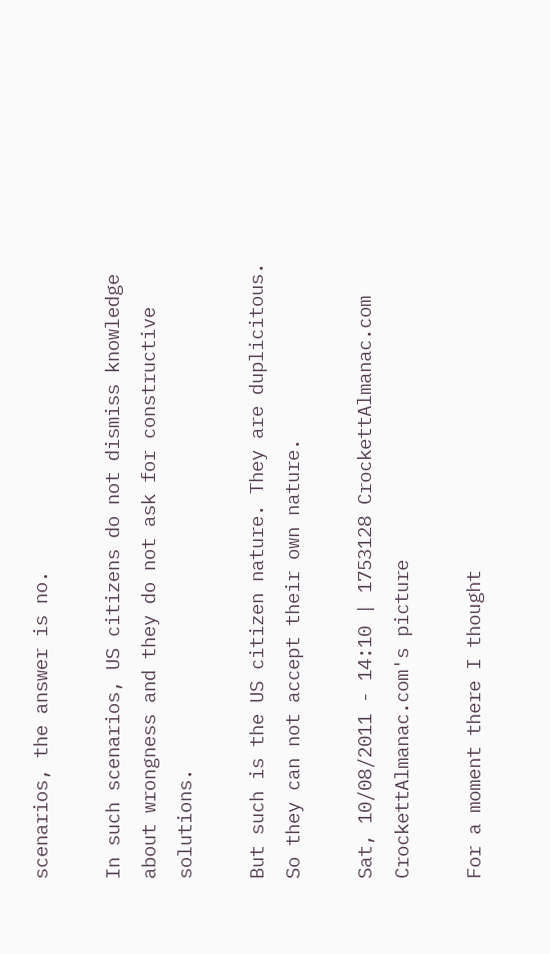scenarios, the answer is no.

In such scenarios, US citizens do not dismiss knowledge about wrongness and they do not ask for constructive solutions.

But such is the US citizen nature. They are duplicitous. So they can not accept their own nature.

Sat, 10/08/2011 - 14:10 | 1753128 CrockettAlmanac.com
CrockettAlmanac.com's picture

For a moment there I thought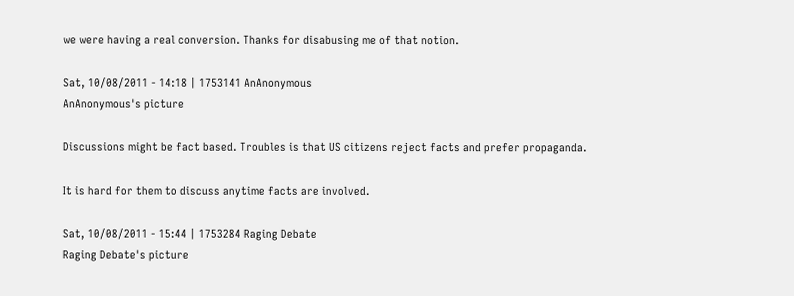we were having a real conversion. Thanks for disabusing me of that notion.

Sat, 10/08/2011 - 14:18 | 1753141 AnAnonymous
AnAnonymous's picture

Discussions might be fact based. Troubles is that US citizens reject facts and prefer propaganda.

It is hard for them to discuss anytime facts are involved.

Sat, 10/08/2011 - 15:44 | 1753284 Raging Debate
Raging Debate's picture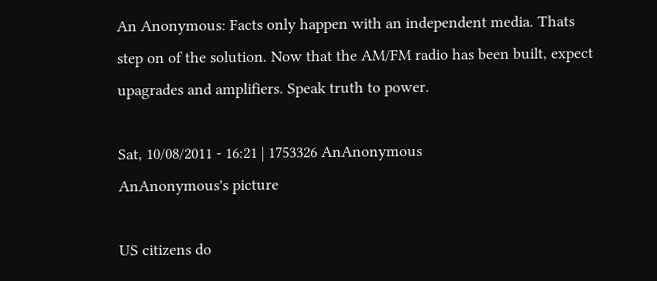An Anonymous: Facts only happen with an independent media. Thats step on of the solution. Now that the AM/FM radio has been built, expect upagrades and amplifiers. Speak truth to power.

Sat, 10/08/2011 - 16:21 | 1753326 AnAnonymous
AnAnonymous's picture

US citizens do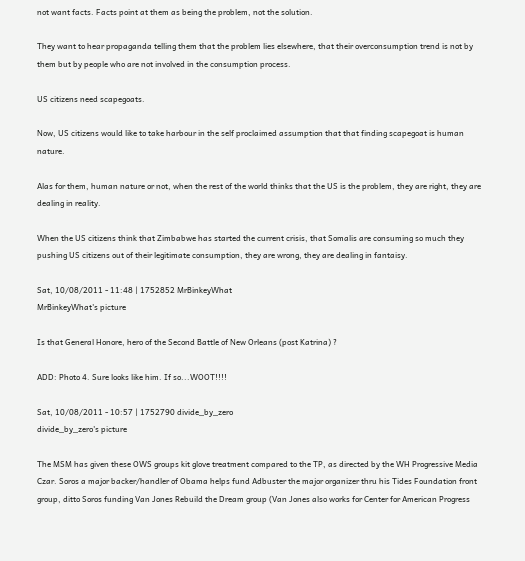not want facts. Facts point at them as being the problem, not the solution.

They want to hear propaganda telling them that the problem lies elsewhere, that their overconsumption trend is not by them but by people who are not involved in the consumption process.

US citizens need scapegoats.

Now, US citizens would like to take harbour in the self proclaimed assumption that that finding scapegoat is human nature.

Alas for them, human nature or not, when the rest of the world thinks that the US is the problem, they are right, they are dealing in reality.

When the US citizens think that Zimbabwe has started the current crisis, that Somalis are consuming so much they pushing US citizens out of their legitimate consumption, they are wrong, they are dealing in fantaisy.

Sat, 10/08/2011 - 11:48 | 1752852 MrBinkeyWhat
MrBinkeyWhat's picture

Is that General Honore, hero of the Second Battle of New Orleans (post Katrina) ?

ADD: Photo 4. Sure looks like him. If so...WOOT!!!!

Sat, 10/08/2011 - 10:57 | 1752790 divide_by_zero
divide_by_zero's picture

The MSM has given these OWS groups kit glove treatment compared to the TP, as directed by the WH Progressive Media Czar. Soros a major backer/handler of Obama helps fund Adbuster the major organizer thru his Tides Foundation front group, ditto Soros funding Van Jones Rebuild the Dream group (Van Jones also works for Center for American Progress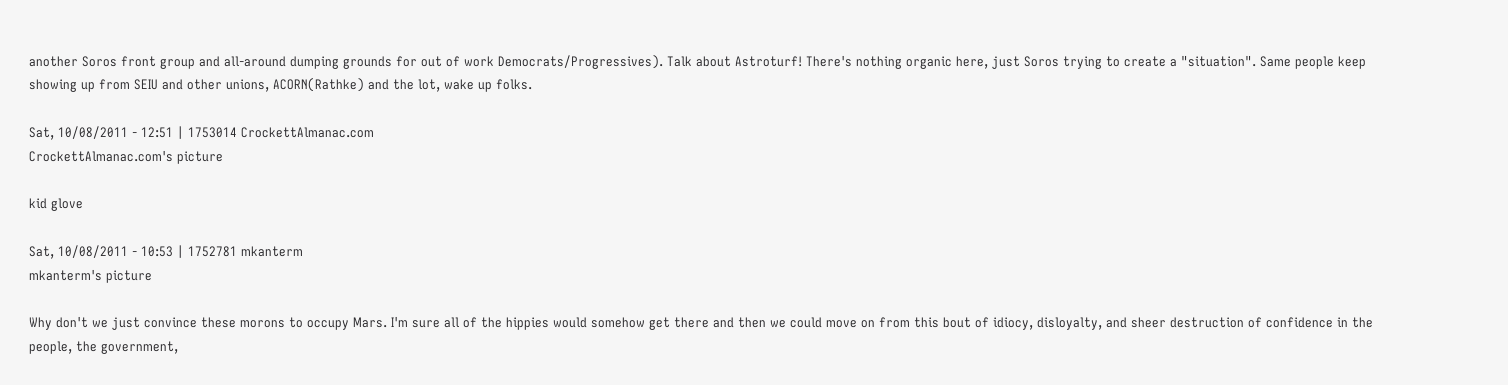another Soros front group and all-around dumping grounds for out of work Democrats/Progressives). Talk about Astroturf! There's nothing organic here, just Soros trying to create a "situation". Same people keep showing up from SEIU and other unions, ACORN(Rathke) and the lot, wake up folks.

Sat, 10/08/2011 - 12:51 | 1753014 CrockettAlmanac.com
CrockettAlmanac.com's picture

kid glove

Sat, 10/08/2011 - 10:53 | 1752781 mkanterm
mkanterm's picture

Why don't we just convince these morons to occupy Mars. I'm sure all of the hippies would somehow get there and then we could move on from this bout of idiocy, disloyalty, and sheer destruction of confidence in the people, the government,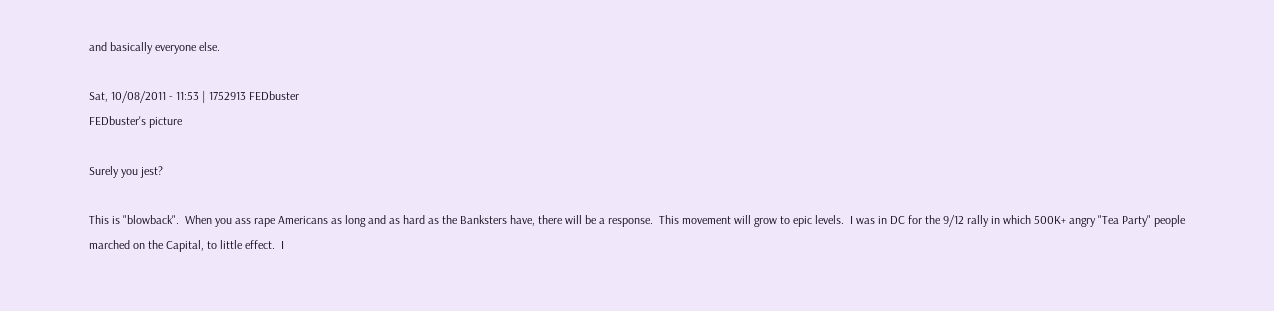and basically everyone else.

Sat, 10/08/2011 - 11:53 | 1752913 FEDbuster
FEDbuster's picture

Surely you jest?

This is "blowback".  When you ass rape Americans as long and as hard as the Banksters have, there will be a response.  This movement will grow to epic levels.  I was in DC for the 9/12 rally in which 500K+ angry "Tea Party" people marched on the Capital, to little effect.  I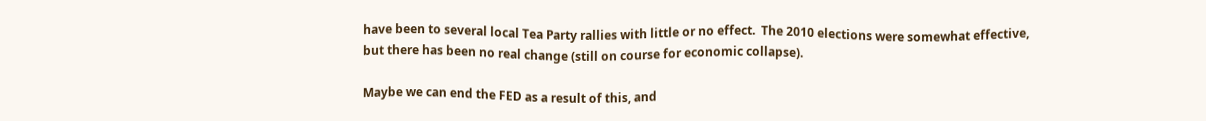have been to several local Tea Party rallies with little or no effect.  The 2010 elections were somewhat effective, but there has been no real change (still on course for economic collapse).

Maybe we can end the FED as a result of this, and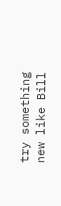try something new like Bill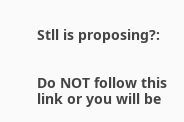Stll is proposing?:


Do NOT follow this link or you will be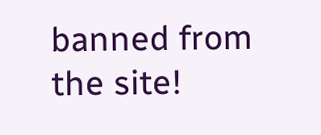banned from the site!